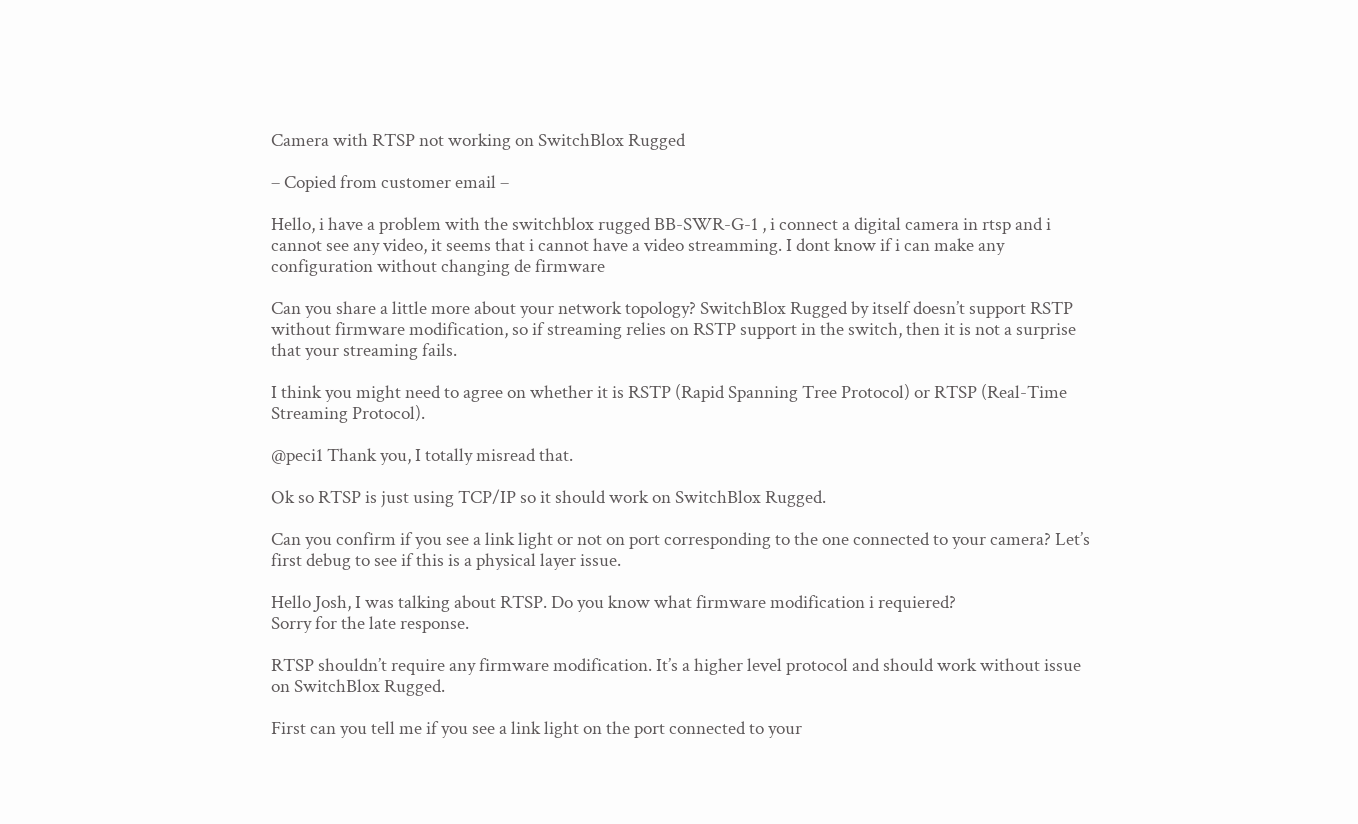Camera with RTSP not working on SwitchBlox Rugged

– Copied from customer email –

Hello, i have a problem with the switchblox rugged BB-SWR-G-1 , i connect a digital camera in rtsp and i cannot see any video, it seems that i cannot have a video streamming. I dont know if i can make any configuration without changing de firmware

Can you share a little more about your network topology? SwitchBlox Rugged by itself doesn’t support RSTP without firmware modification, so if streaming relies on RSTP support in the switch, then it is not a surprise that your streaming fails.

I think you might need to agree on whether it is RSTP (Rapid Spanning Tree Protocol) or RTSP (Real-Time Streaming Protocol).

@peci1 Thank you, I totally misread that.

Ok so RTSP is just using TCP/IP so it should work on SwitchBlox Rugged.

Can you confirm if you see a link light or not on port corresponding to the one connected to your camera? Let’s first debug to see if this is a physical layer issue.

Hello Josh, I was talking about RTSP. Do you know what firmware modification i requiered?
Sorry for the late response.

RTSP shouldn’t require any firmware modification. It’s a higher level protocol and should work without issue on SwitchBlox Rugged.

First can you tell me if you see a link light on the port connected to your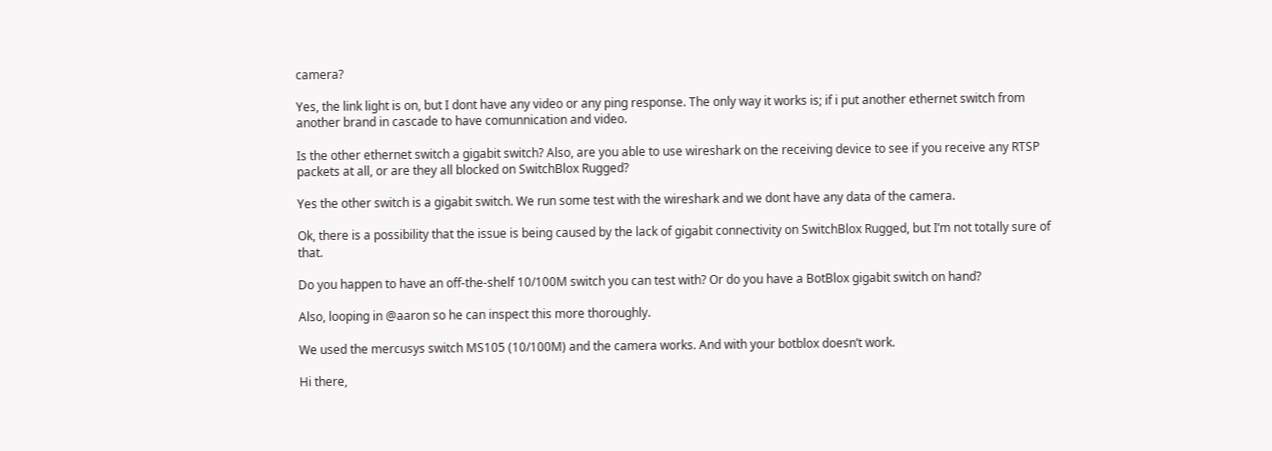camera?

Yes, the link light is on, but I dont have any video or any ping response. The only way it works is; if i put another ethernet switch from another brand in cascade to have comunnication and video.

Is the other ethernet switch a gigabit switch? Also, are you able to use wireshark on the receiving device to see if you receive any RTSP packets at all, or are they all blocked on SwitchBlox Rugged?

Yes the other switch is a gigabit switch. We run some test with the wireshark and we dont have any data of the camera.

Ok, there is a possibility that the issue is being caused by the lack of gigabit connectivity on SwitchBlox Rugged, but I’m not totally sure of that.

Do you happen to have an off-the-shelf 10/100M switch you can test with? Or do you have a BotBlox gigabit switch on hand?

Also, looping in @aaron so he can inspect this more thoroughly.

We used the mercusys switch MS105 (10/100M) and the camera works. And with your botblox doesn’t work.

Hi there,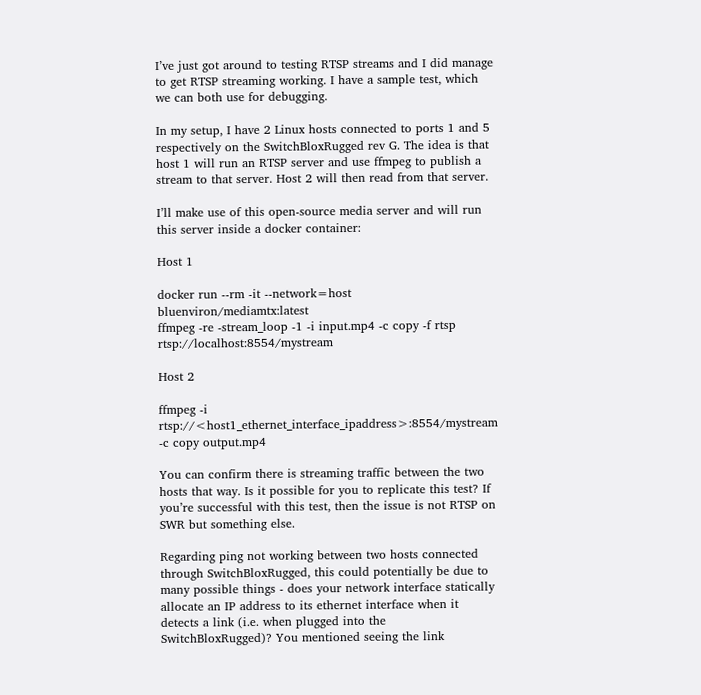I’ve just got around to testing RTSP streams and I did manage to get RTSP streaming working. I have a sample test, which we can both use for debugging.

In my setup, I have 2 Linux hosts connected to ports 1 and 5 respectively on the SwitchBloxRugged rev G. The idea is that host 1 will run an RTSP server and use ffmpeg to publish a stream to that server. Host 2 will then read from that server.

I’ll make use of this open-source media server and will run this server inside a docker container:

Host 1

docker run --rm -it --network=host bluenviron/mediamtx:latest
ffmpeg -re -stream_loop -1 -i input.mp4 -c copy -f rtsp rtsp://localhost:8554/mystream

Host 2

ffmpeg -i rtsp://<host1_ethernet_interface_ipaddress>:8554/mystream -c copy output.mp4

You can confirm there is streaming traffic between the two hosts that way. Is it possible for you to replicate this test? If you’re successful with this test, then the issue is not RTSP on SWR but something else.

Regarding ping not working between two hosts connected through SwitchBloxRugged, this could potentially be due to many possible things - does your network interface statically allocate an IP address to its ethernet interface when it detects a link (i.e. when plugged into the SwitchBloxRugged)? You mentioned seeing the link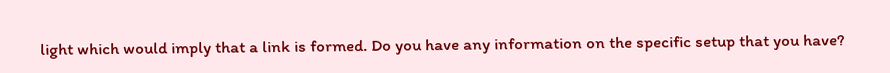light which would imply that a link is formed. Do you have any information on the specific setup that you have?